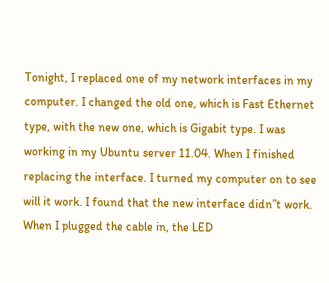Tonight, I replaced one of my network interfaces in my computer. I changed the old one, which is Fast Ethernet type, with the new one, which is Gigabit type. I was working in my Ubuntu server 11.04. When I finished replacing the interface. I turned my computer on to see will it work. I found that the new interface didn”t work. When I plugged the cable in, the LED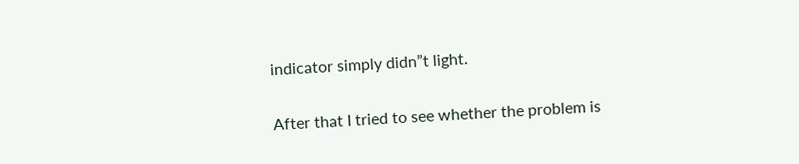indicator simply didn”t light.

After that I tried to see whether the problem is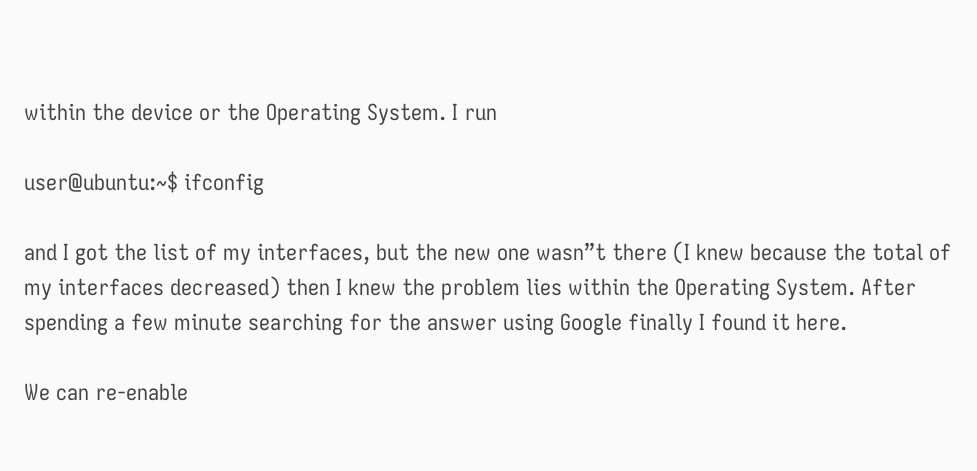within the device or the Operating System. I run

user@ubuntu:~$ ifconfig

and I got the list of my interfaces, but the new one wasn”t there (I knew because the total of my interfaces decreased) then I knew the problem lies within the Operating System. After spending a few minute searching for the answer using Google finally I found it here.

We can re-enable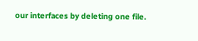our interfaces by deleting one file.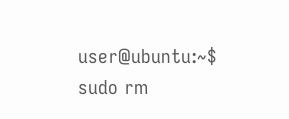user@ubuntu:~$ sudo rm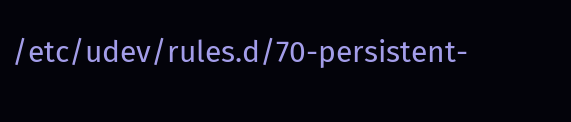/etc/udev/rules.d/70-persistent-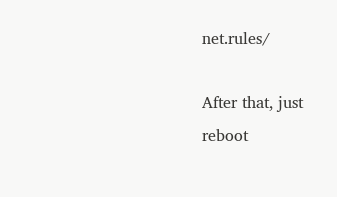net.rules/

After that, just reboot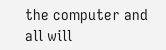the computer and all will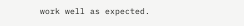work well as expected.